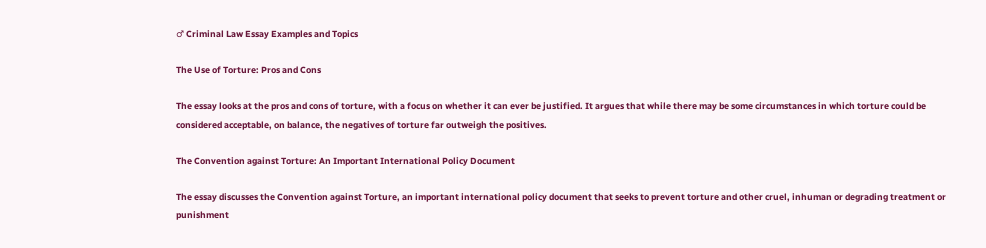♂ Criminal Law Essay Examples and Topics

The Use of Torture: Pros and Cons

The essay looks at the pros and cons of torture, with a focus on whether it can ever be justified. It argues that while there may be some circumstances in which torture could be considered acceptable, on balance, the negatives of torture far outweigh the positives.

The Convention against Torture: An Important International Policy Document

The essay discusses the Convention against Torture, an important international policy document that seeks to prevent torture and other cruel, inhuman or degrading treatment or punishment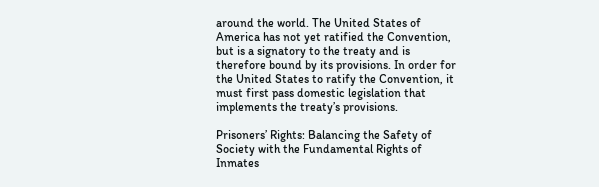around the world. The United States of America has not yet ratified the Convention, but is a signatory to the treaty and is therefore bound by its provisions. In order for the United States to ratify the Convention, it must first pass domestic legislation that implements the treaty’s provisions.

Prisoners’ Rights: Balancing the Safety of Society with the Fundamental Rights of Inmates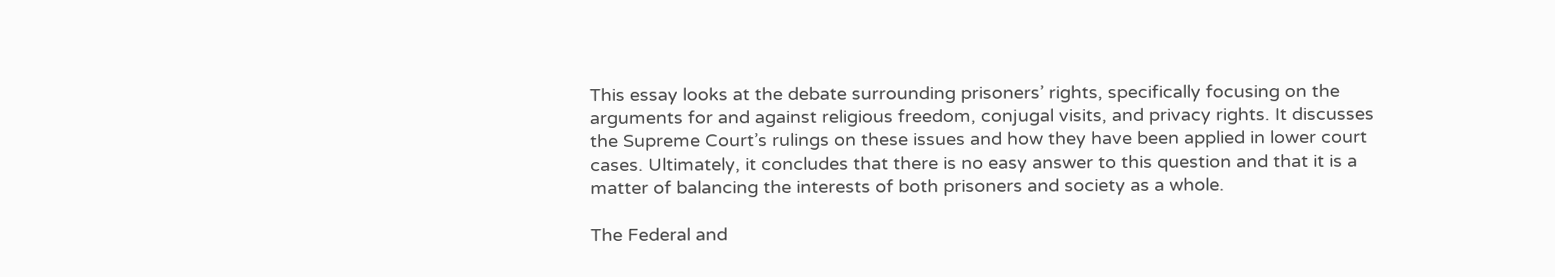This essay looks at the debate surrounding prisoners’ rights, specifically focusing on the arguments for and against religious freedom, conjugal visits, and privacy rights. It discusses the Supreme Court’s rulings on these issues and how they have been applied in lower court cases. Ultimately, it concludes that there is no easy answer to this question and that it is a matter of balancing the interests of both prisoners and society as a whole.

The Federal and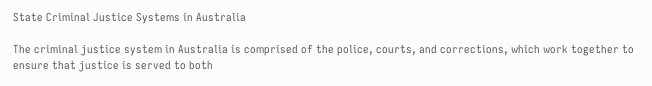State Criminal Justice Systems in Australia

The criminal justice system in Australia is comprised of the police, courts, and corrections, which work together to ensure that justice is served to both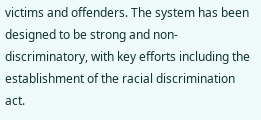victims and offenders. The system has been designed to be strong and non-discriminatory, with key efforts including the establishment of the racial discrimination act.